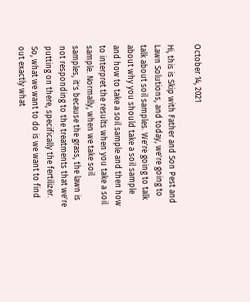October 14, 2021

Hi, this is Skip with Father and Son Pest and Lawn Solutions, and today, we're going to talk about soil samples. We're going to talk about why you should take a soil sample and how to take a soil sample and then how to interpret the results when you take a soil sample. Normally, when we take soil samples, it's because the grass, the lawn is not responding to the treatments that we're putting on there, specifically the fertilizer. So, what we want to do is we want to find out exactly what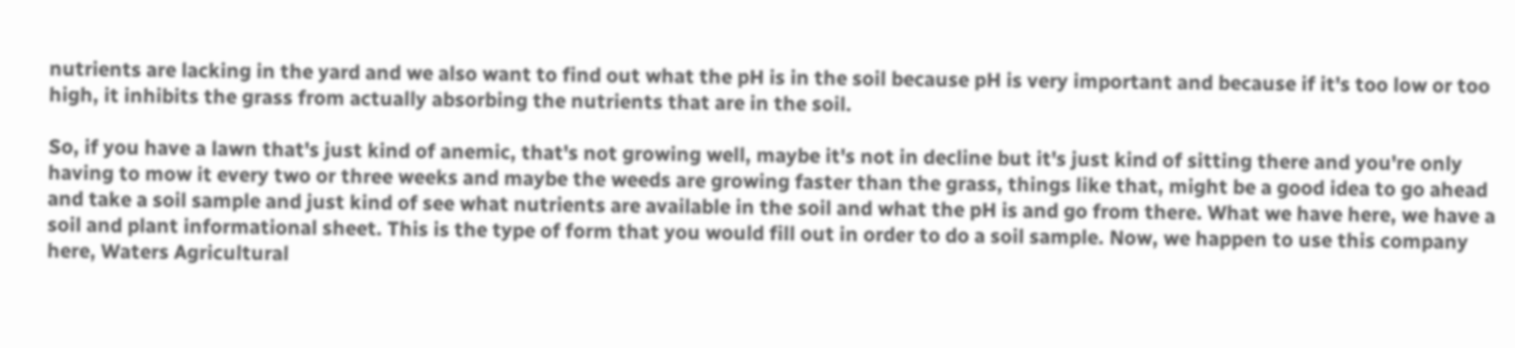nutrients are lacking in the yard and we also want to find out what the pH is in the soil because pH is very important and because if it's too low or too high, it inhibits the grass from actually absorbing the nutrients that are in the soil.

So, if you have a lawn that's just kind of anemic, that's not growing well, maybe it's not in decline but it's just kind of sitting there and you're only having to mow it every two or three weeks and maybe the weeds are growing faster than the grass, things like that, might be a good idea to go ahead and take a soil sample and just kind of see what nutrients are available in the soil and what the pH is and go from there. What we have here, we have a soil and plant informational sheet. This is the type of form that you would fill out in order to do a soil sample. Now, we happen to use this company here, Waters Agricultural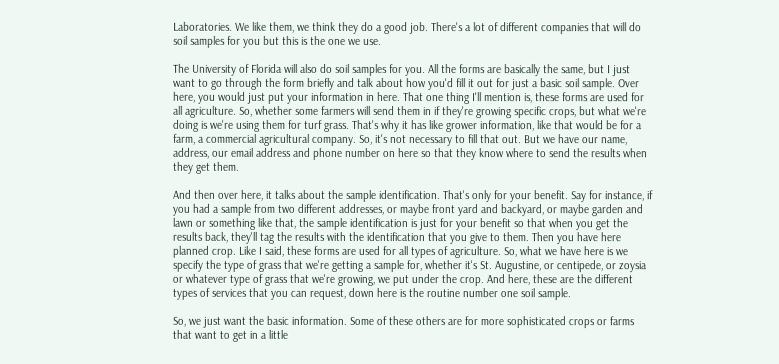Laboratories. We like them, we think they do a good job. There's a lot of different companies that will do soil samples for you but this is the one we use.

The University of Florida will also do soil samples for you. All the forms are basically the same, but I just want to go through the form briefly and talk about how you'd fill it out for just a basic soil sample. Over here, you would just put your information in here. That one thing I'll mention is, these forms are used for all agriculture. So, whether some farmers will send them in if they're growing specific crops, but what we're doing is we're using them for turf grass. That's why it has like grower information, like that would be for a farm, a commercial agricultural company. So, it's not necessary to fill that out. But we have our name, address, our email address and phone number on here so that they know where to send the results when they get them.

And then over here, it talks about the sample identification. That's only for your benefit. Say for instance, if you had a sample from two different addresses, or maybe front yard and backyard, or maybe garden and lawn or something like that, the sample identification is just for your benefit so that when you get the results back, they'll tag the results with the identification that you give to them. Then you have here planned crop. Like I said, these forms are used for all types of agriculture. So, what we have here is we specify the type of grass that we're getting a sample for, whether it's St. Augustine, or centipede, or zoysia or whatever type of grass that we're growing, we put under the crop. And here, these are the different types of services that you can request, down here is the routine number one soil sample.

So, we just want the basic information. Some of these others are for more sophisticated crops or farms that want to get in a little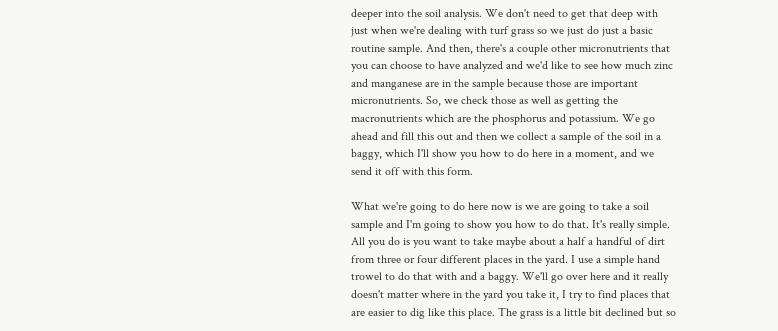deeper into the soil analysis. We don't need to get that deep with just when we're dealing with turf grass so we just do just a basic routine sample. And then, there's a couple other micronutrients that you can choose to have analyzed and we'd like to see how much zinc and manganese are in the sample because those are important micronutrients. So, we check those as well as getting the macronutrients which are the phosphorus and potassium. We go ahead and fill this out and then we collect a sample of the soil in a baggy, which I'll show you how to do here in a moment, and we send it off with this form.

What we're going to do here now is we are going to take a soil sample and I'm going to show you how to do that. It's really simple. All you do is you want to take maybe about a half a handful of dirt from three or four different places in the yard. I use a simple hand trowel to do that with and a baggy. We'll go over here and it really doesn't matter where in the yard you take it, I try to find places that are easier to dig like this place. The grass is a little bit declined but so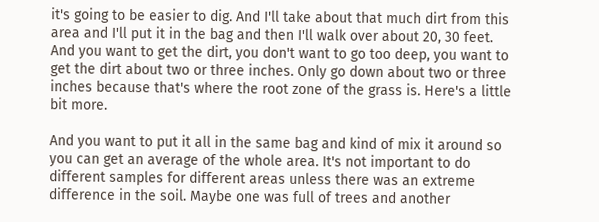it's going to be easier to dig. And I'll take about that much dirt from this area and I'll put it in the bag and then I'll walk over about 20, 30 feet. And you want to get the dirt, you don't want to go too deep, you want to get the dirt about two or three inches. Only go down about two or three inches because that's where the root zone of the grass is. Here's a little bit more.

And you want to put it all in the same bag and kind of mix it around so you can get an average of the whole area. It's not important to do different samples for different areas unless there was an extreme difference in the soil. Maybe one was full of trees and another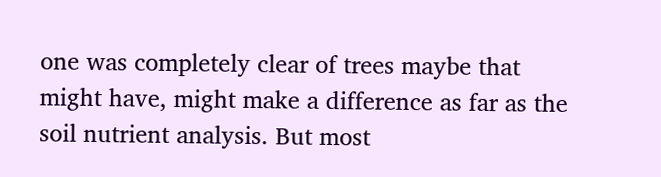one was completely clear of trees maybe that might have, might make a difference as far as the soil nutrient analysis. But most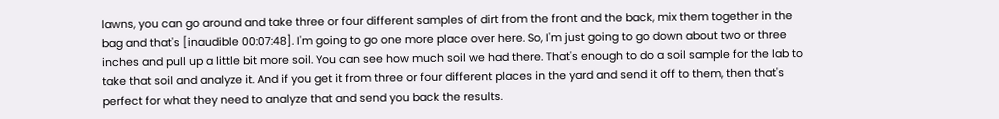lawns, you can go around and take three or four different samples of dirt from the front and the back, mix them together in the bag and that's [inaudible 00:07:48]. I'm going to go one more place over here. So, I'm just going to go down about two or three inches and pull up a little bit more soil. You can see how much soil we had there. That's enough to do a soil sample for the lab to take that soil and analyze it. And if you get it from three or four different places in the yard and send it off to them, then that's perfect for what they need to analyze that and send you back the results.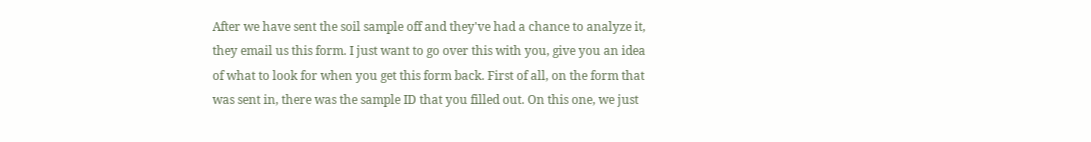After we have sent the soil sample off and they've had a chance to analyze it, they email us this form. I just want to go over this with you, give you an idea of what to look for when you get this form back. First of all, on the form that was sent in, there was the sample ID that you filled out. On this one, we just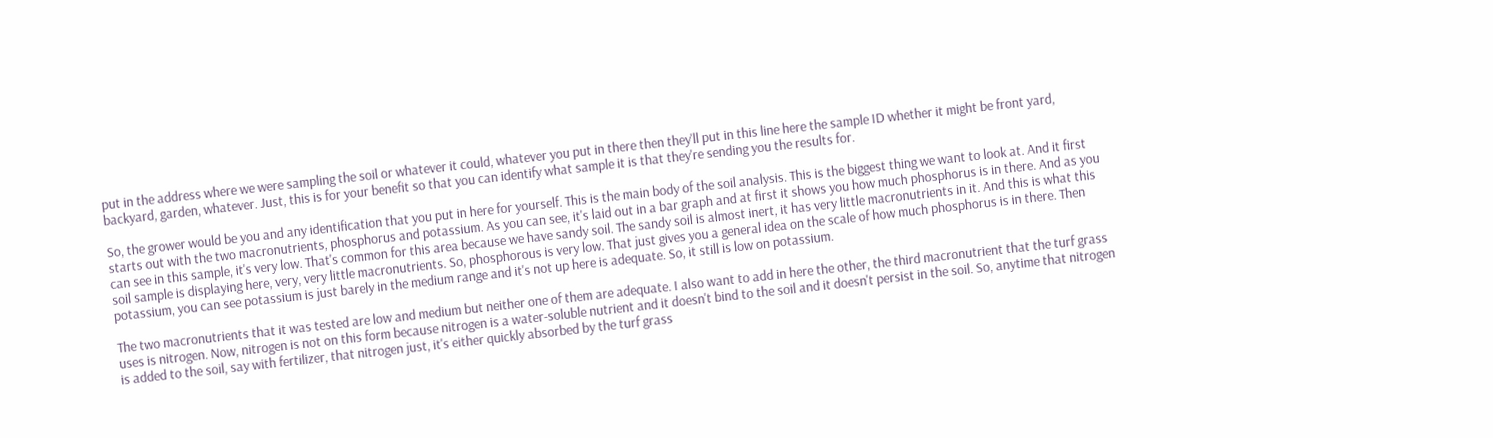put in the address where we were sampling the soil or whatever it could, whatever you put in there then they'll put in this line here the sample ID whether it might be front yard, backyard, garden, whatever. Just, this is for your benefit so that you can identify what sample it is that they're sending you the results for.

So, the grower would be you and any identification that you put in here for yourself. This is the main body of the soil analysis. This is the biggest thing we want to look at. And it first starts out with the two macronutrients, phosphorus and potassium. As you can see, it's laid out in a bar graph and at first it shows you how much phosphorus is in there. And as you can see in this sample, it's very low. That's common for this area because we have sandy soil. The sandy soil is almost inert, it has very little macronutrients in it. And this is what this soil sample is displaying here, very, very little macronutrients. So, phosphorous is very low. That just gives you a general idea on the scale of how much phosphorus is in there. Then potassium, you can see potassium is just barely in the medium range and it's not up here is adequate. So, it still is low on potassium.

The two macronutrients that it was tested are low and medium but neither one of them are adequate. I also want to add in here the other, the third macronutrient that the turf grass uses is nitrogen. Now, nitrogen is not on this form because nitrogen is a water-soluble nutrient and it doesn't bind to the soil and it doesn't persist in the soil. So, anytime that nitrogen is added to the soil, say with fertilizer, that nitrogen just, it's either quickly absorbed by the turf grass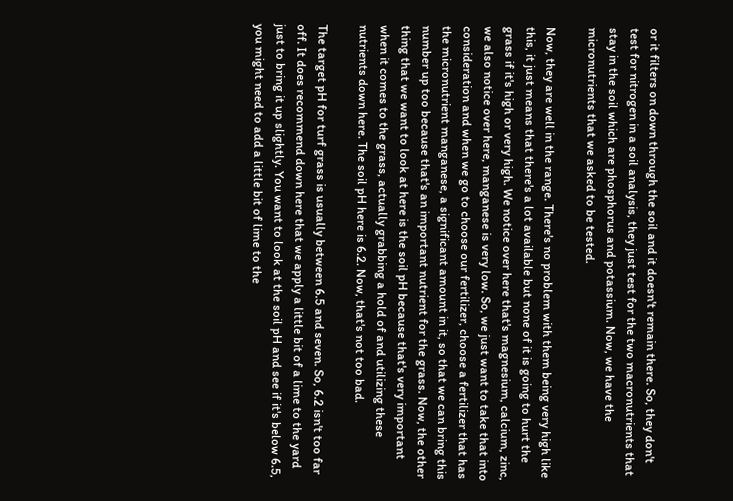or it filters on down through the soil and it doesn't remain there. So, they don't test for nitrogen in a soil analysis, they just test for the two macronutrients that stay in the soil which are phosphorus and potassium. Now, we have the micronutrients that we asked to be tested.

Now, they are well in the range. There's no problem with them being very high like this, it just means that there's a lot available but none of it is going to hurt the grass if it's high or very high. We notice over here that's magnesium, calcium, zinc, we also notice over here, manganese is very low. So, we just want to take that into consideration and when we go to choose our fertilizer, choose a fertilizer that has the micronutrient manganese, a significant amount in it, so that we can bring this number up too because that's an important nutrient for the grass. Now, the other thing that we want to look at here is the soil pH because that's very important when it comes to the grass, actually grabbing a hold of and utilizing these nutrients down here. The soil pH here is 6.2. Now, that's not too bad.

The target pH for turf grass is usually between 6.5 and seven. So, 6.2 isn't too far off. It does recommend down here that we apply a little bit of a lime to the yard just to bring it up slightly. You want to look at the soil pH and see if it's below 6.5, you might need to add a little bit of lime to the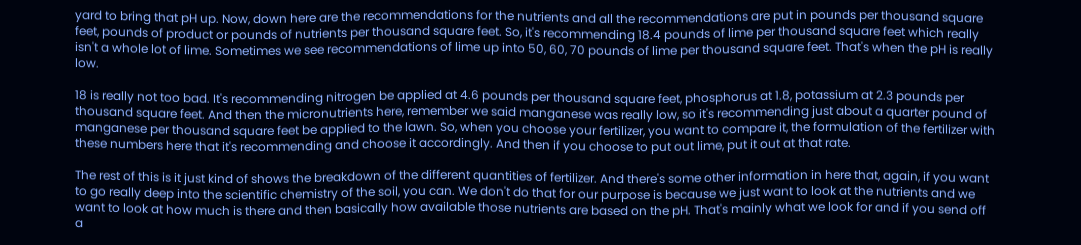yard to bring that pH up. Now, down here are the recommendations for the nutrients and all the recommendations are put in pounds per thousand square feet, pounds of product or pounds of nutrients per thousand square feet. So, it's recommending 18.4 pounds of lime per thousand square feet which really isn't a whole lot of lime. Sometimes we see recommendations of lime up into 50, 60, 70 pounds of lime per thousand square feet. That's when the pH is really low.

18 is really not too bad. It's recommending nitrogen be applied at 4.6 pounds per thousand square feet, phosphorus at 1.8, potassium at 2.3 pounds per thousand square feet. And then the micronutrients here, remember we said manganese was really low, so it's recommending just about a quarter pound of manganese per thousand square feet be applied to the lawn. So, when you choose your fertilizer, you want to compare it, the formulation of the fertilizer with these numbers here that it's recommending and choose it accordingly. And then if you choose to put out lime, put it out at that rate.

The rest of this is it just kind of shows the breakdown of the different quantities of fertilizer. And there's some other information in here that, again, if you want to go really deep into the scientific chemistry of the soil, you can. We don't do that for our purpose is because we just want to look at the nutrients and we want to look at how much is there and then basically how available those nutrients are based on the pH. That's mainly what we look for and if you send off a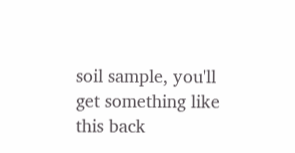soil sample, you'll get something like this back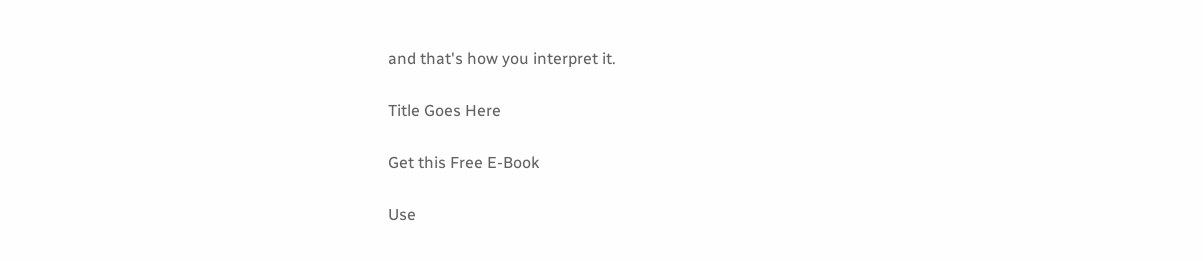and that's how you interpret it.

Title Goes Here

Get this Free E-Book

Use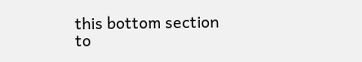this bottom section to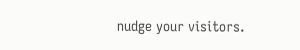nudge your visitors.